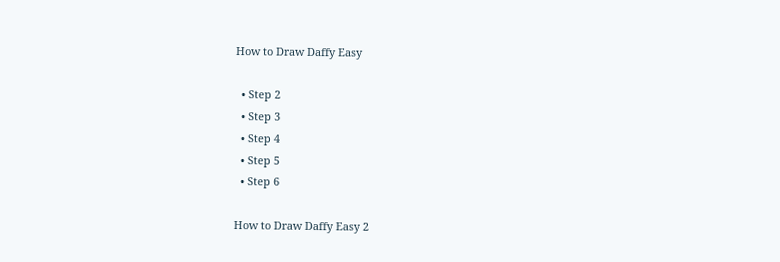How to Draw Daffy Easy

  • Step 2
  • Step 3
  • Step 4
  • Step 5
  • Step 6

How to Draw Daffy Easy 2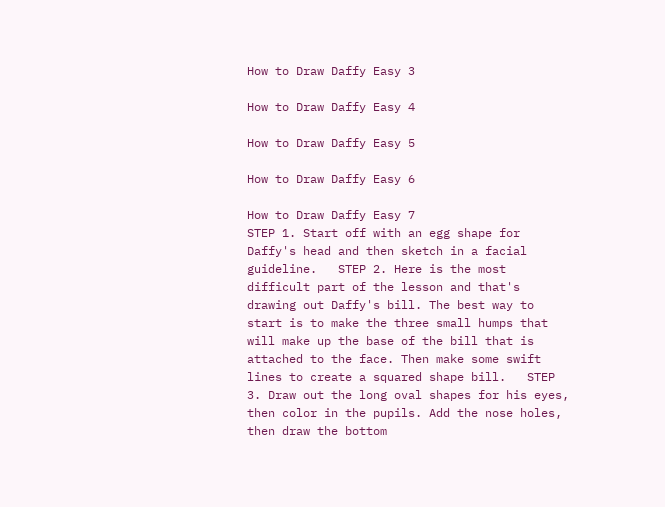How to Draw Daffy Easy 3

How to Draw Daffy Easy 4

How to Draw Daffy Easy 5

How to Draw Daffy Easy 6

How to Draw Daffy Easy 7
STEP 1. Start off with an egg shape for Daffy's head and then sketch in a facial guideline.   STEP 2. Here is the most difficult part of the lesson and that's drawing out Daffy's bill. The best way to start is to make the three small humps that will make up the base of the bill that is attached to the face. Then make some swift lines to create a squared shape bill.   STEP 3. Draw out the long oval shapes for his eyes, then color in the pupils. Add the nose holes, then draw the bottom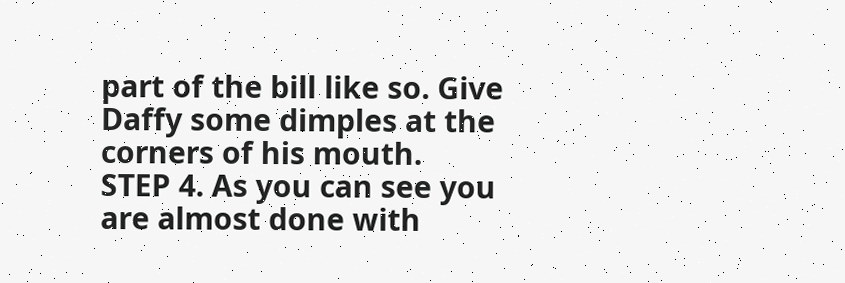part of the bill like so. Give Daffy some dimples at the corners of his mouth.   STEP 4. As you can see you are almost done with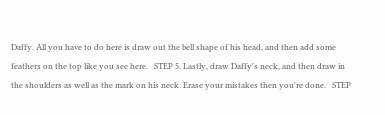Daffy. All you have to do here is draw out the bell shape of his head, and then add some feathers on the top like you see here.   STEP 5. Lastly, draw Daffy's neck, and then draw in the shoulders as well as the mark on his neck. Erase your mistakes then you're done.   STEP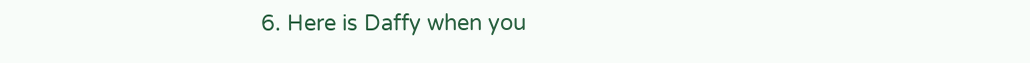6. Here is Daffy when you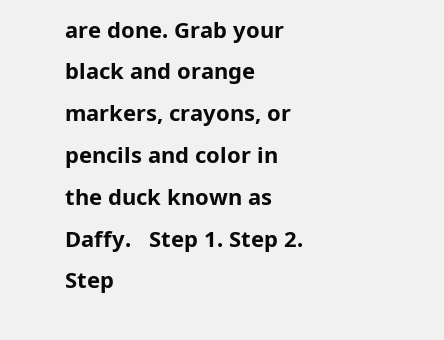are done. Grab your black and orange markers, crayons, or pencils and color in the duck known as Daffy.   Step 1. Step 2. Step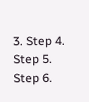3. Step 4. Step 5. Step 6.